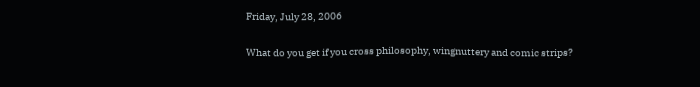Friday, July 28, 2006

What do you get if you cross philosophy, wingnuttery and comic strips?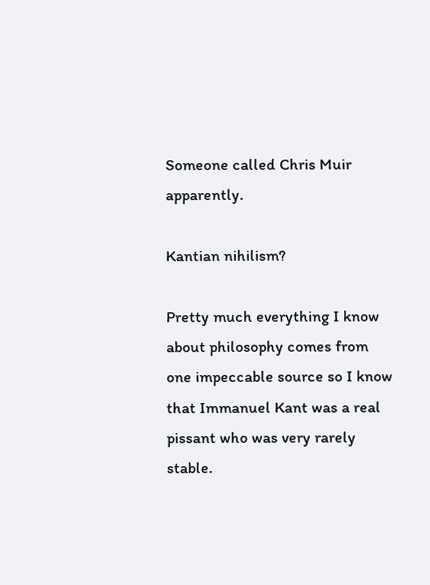Someone called Chris Muir apparently.

Kantian nihilism?

Pretty much everything I know about philosophy comes from one impeccable source so I know that Immanuel Kant was a real pissant who was very rarely stable.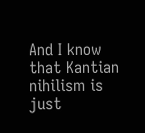And I know that Kantian nihilism is just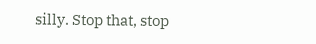silly. Stop that, stop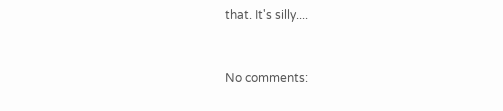that. It's silly....


No comments: